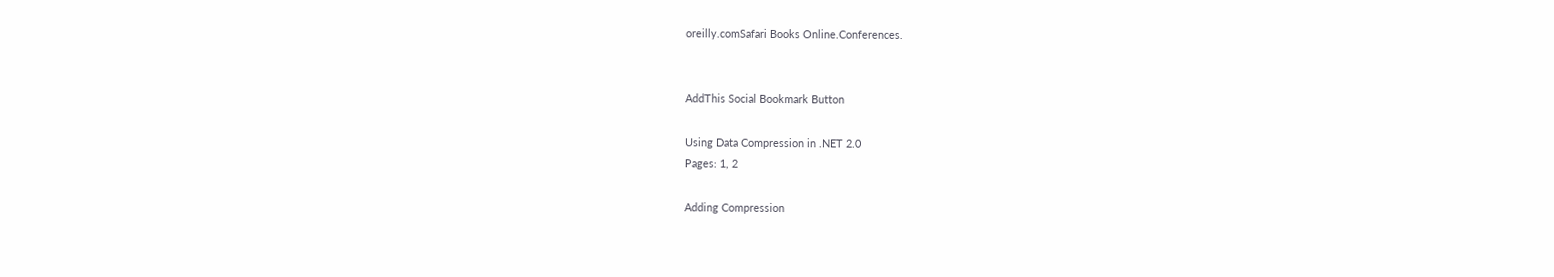oreilly.comSafari Books Online.Conferences.


AddThis Social Bookmark Button

Using Data Compression in .NET 2.0
Pages: 1, 2

Adding Compression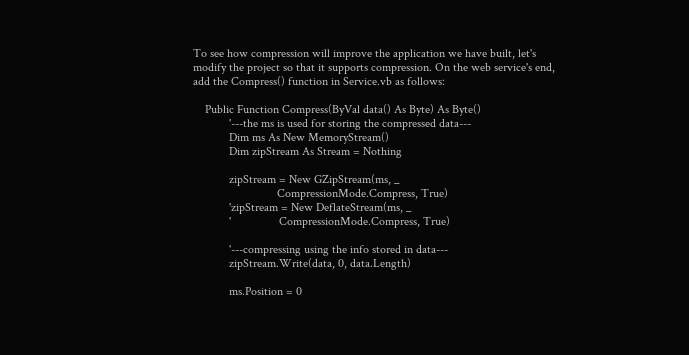To see how compression will improve the application we have built, let's modify the project so that it supports compression. On the web service's end, add the Compress() function in Service.vb as follows:

    Public Function Compress(ByVal data() As Byte) As Byte()
            '---the ms is used for storing the compressed data---
            Dim ms As New MemoryStream()
            Dim zipStream As Stream = Nothing

            zipStream = New GZipStream(ms, _
                            CompressionMode.Compress, True)
            'zipStream = New DeflateStream(ms, _
            '                CompressionMode.Compress, True)

            '---compressing using the info stored in data---
            zipStream.Write(data, 0, data.Length)

            ms.Position = 0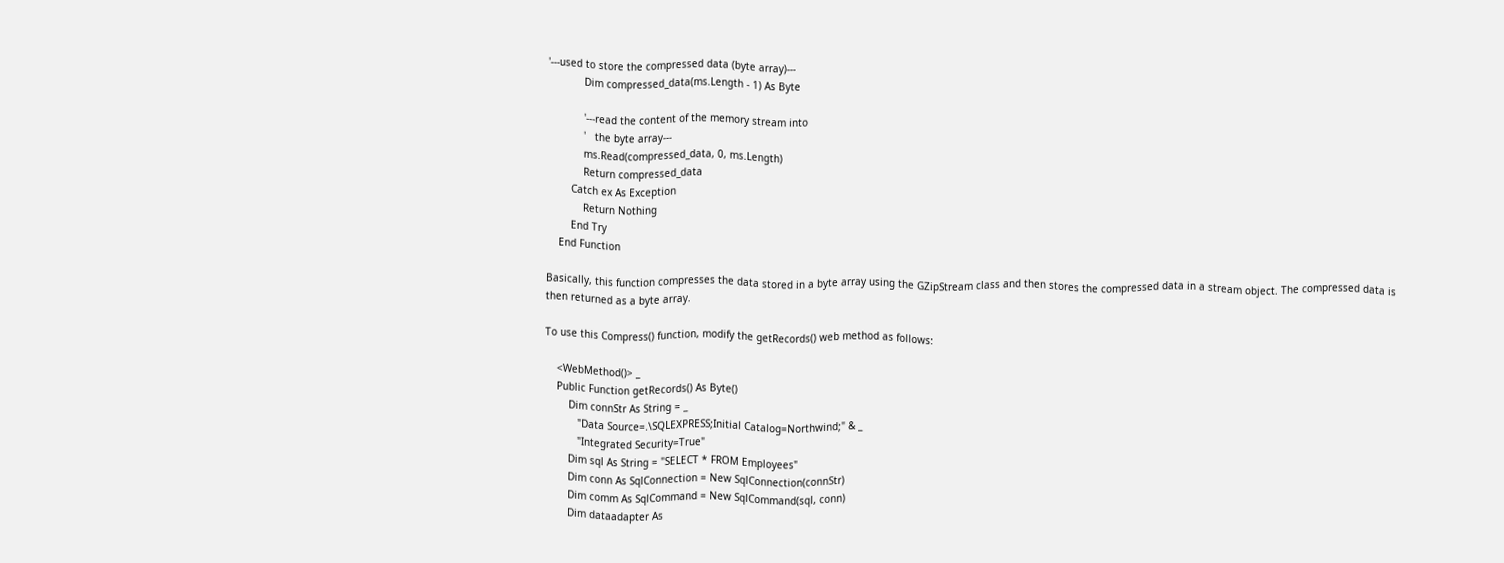'---used to store the compressed data (byte array)---
            Dim compressed_data(ms.Length - 1) As Byte

            '---read the content of the memory stream into
            '   the byte array---
            ms.Read(compressed_data, 0, ms.Length)
            Return compressed_data
        Catch ex As Exception
            Return Nothing
        End Try
    End Function

Basically, this function compresses the data stored in a byte array using the GZipStream class and then stores the compressed data in a stream object. The compressed data is then returned as a byte array.

To use this Compress() function, modify the getRecords() web method as follows:

    <WebMethod()> _
    Public Function getRecords() As Byte()
        Dim connStr As String = _
           "Data Source=.\SQLEXPRESS;Initial Catalog=Northwind;" & _
           "Integrated Security=True"
        Dim sql As String = "SELECT * FROM Employees"
        Dim conn As SqlConnection = New SqlConnection(connStr)
        Dim comm As SqlCommand = New SqlCommand(sql, conn)
        Dim dataadapter As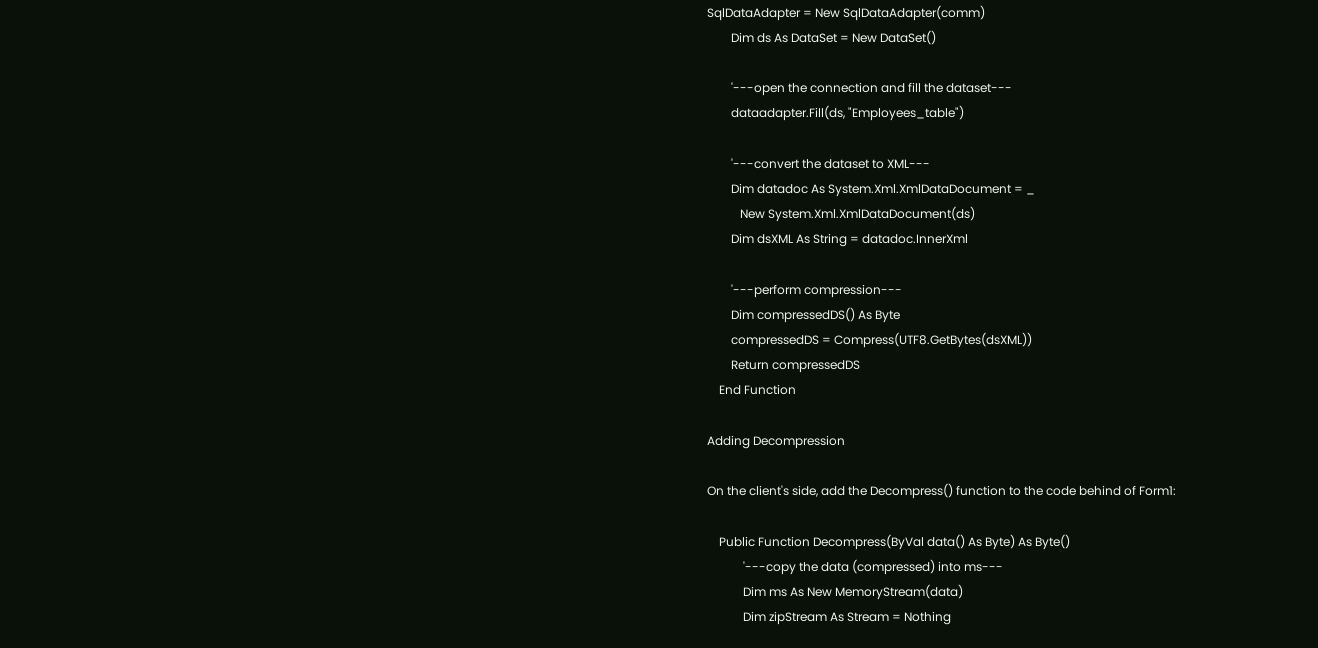SqlDataAdapter = New SqlDataAdapter(comm)
        Dim ds As DataSet = New DataSet()

        '---open the connection and fill the dataset---
        dataadapter.Fill(ds, "Employees_table")

        '---convert the dataset to XML---
        Dim datadoc As System.Xml.XmlDataDocument = _
           New System.Xml.XmlDataDocument(ds)
        Dim dsXML As String = datadoc.InnerXml

        '---perform compression---
        Dim compressedDS() As Byte
        compressedDS = Compress(UTF8.GetBytes(dsXML))
        Return compressedDS
    End Function

Adding Decompression

On the client's side, add the Decompress() function to the code behind of Form1:

    Public Function Decompress(ByVal data() As Byte) As Byte()
            '---copy the data (compressed) into ms---
            Dim ms As New MemoryStream(data)
            Dim zipStream As Stream = Nothing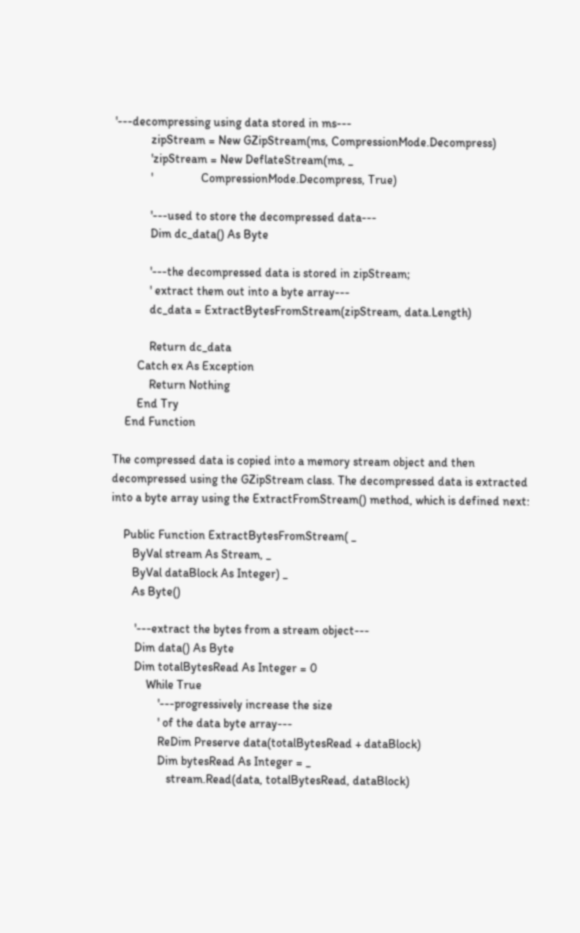'---decompressing using data stored in ms---
            zipStream = New GZipStream(ms, CompressionMode.Decompress)
            'zipStream = New DeflateStream(ms, _
            '                CompressionMode.Decompress, True)

            '---used to store the decompressed data---
            Dim dc_data() As Byte

            '---the decompressed data is stored in zipStream;
            ' extract them out into a byte array---
            dc_data = ExtractBytesFromStream(zipStream, data.Length)

            Return dc_data
        Catch ex As Exception
            Return Nothing
        End Try
    End Function

The compressed data is copied into a memory stream object and then decompressed using the GZipStream class. The decompressed data is extracted into a byte array using the ExtractFromStream() method, which is defined next:

    Public Function ExtractBytesFromStream( _
       ByVal stream As Stream, _
       ByVal dataBlock As Integer) _
       As Byte()

        '---extract the bytes from a stream object---
        Dim data() As Byte
        Dim totalBytesRead As Integer = 0
            While True
                '---progressively increase the size
                ' of the data byte array---
                ReDim Preserve data(totalBytesRead + dataBlock)
                Dim bytesRead As Integer = _
                   stream.Read(data, totalBytesRead, dataBlock)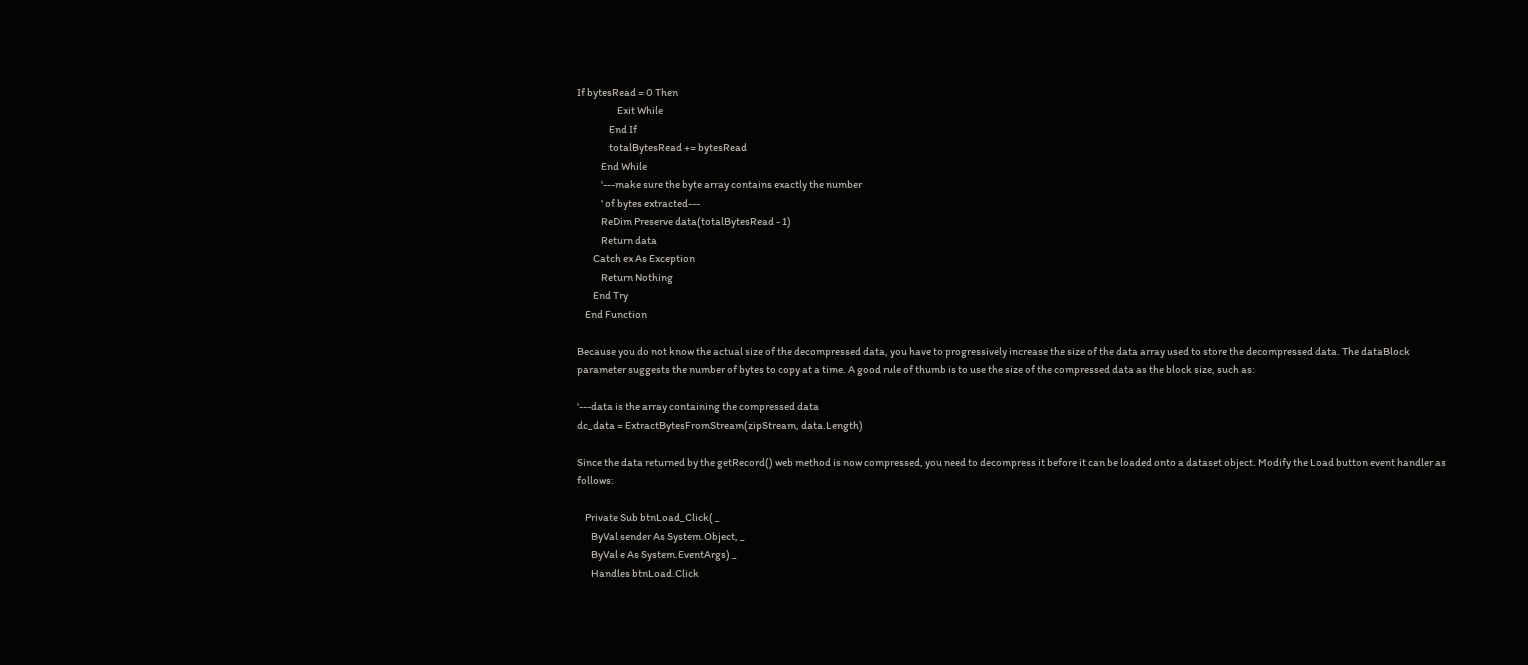If bytesRead = 0 Then
                    Exit While
                End If
                totalBytesRead += bytesRead
            End While
            '---make sure the byte array contains exactly the number
            ' of bytes extracted---
            ReDim Preserve data(totalBytesRead - 1)
            Return data
        Catch ex As Exception
            Return Nothing
        End Try
    End Function

Because you do not know the actual size of the decompressed data, you have to progressively increase the size of the data array used to store the decompressed data. The dataBlock parameter suggests the number of bytes to copy at a time. A good rule of thumb is to use the size of the compressed data as the block size, such as:

'---data is the array containing the compressed data
dc_data = ExtractBytesFromStream(zipStream, data.Length)

Since the data returned by the getRecord() web method is now compressed, you need to decompress it before it can be loaded onto a dataset object. Modify the Load button event handler as follows:

    Private Sub btnLoad_Click( _
       ByVal sender As System.Object, _
       ByVal e As System.EventArgs) _
       Handles btnLoad.Click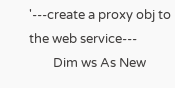'---create a proxy obj to the web service---
        Dim ws As New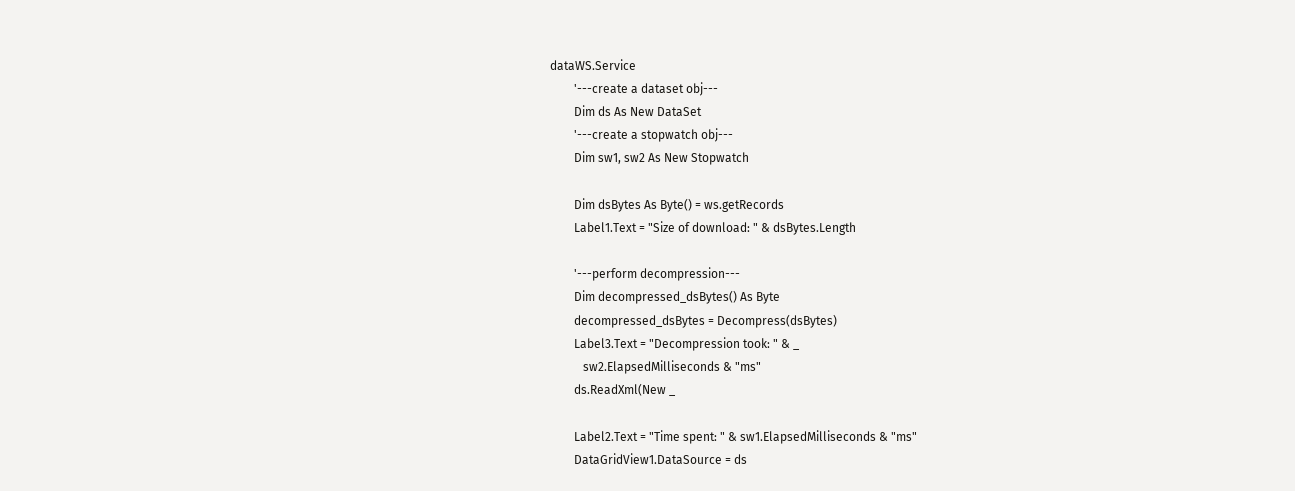dataWS.Service
        '---create a dataset obj---
        Dim ds As New DataSet
        '---create a stopwatch obj---
        Dim sw1, sw2 As New Stopwatch

        Dim dsBytes As Byte() = ws.getRecords
        Label1.Text = "Size of download: " & dsBytes.Length

        '---perform decompression---
        Dim decompressed_dsBytes() As Byte
        decompressed_dsBytes = Decompress(dsBytes)
        Label3.Text = "Decompression took: " & _
           sw2.ElapsedMilliseconds & "ms"
        ds.ReadXml(New _

        Label2.Text = "Time spent: " & sw1.ElapsedMilliseconds & "ms"
        DataGridView1.DataSource = ds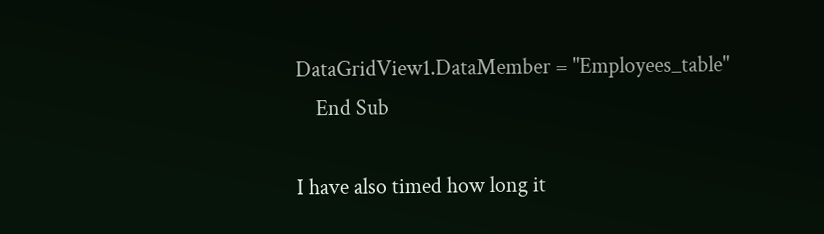DataGridView1.DataMember = "Employees_table"
    End Sub

I have also timed how long it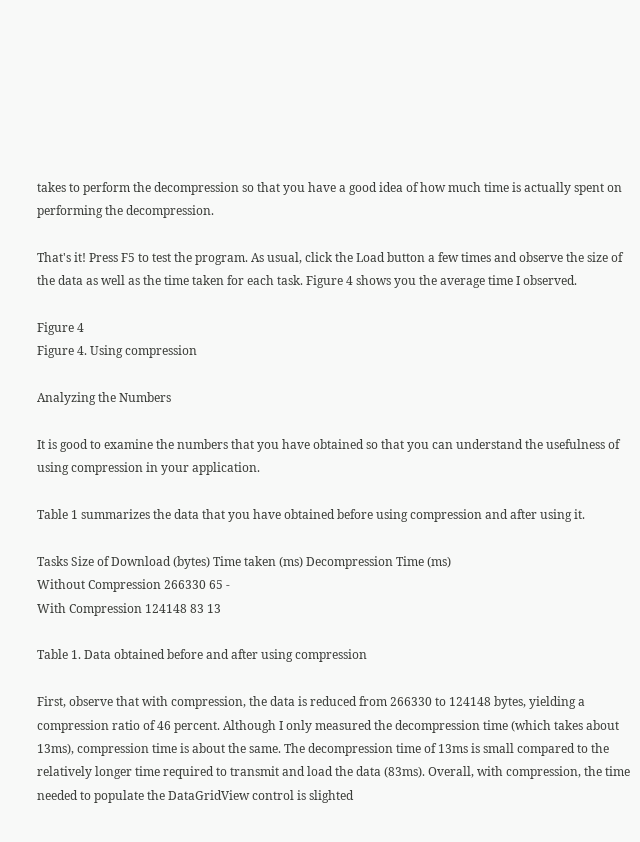takes to perform the decompression so that you have a good idea of how much time is actually spent on performing the decompression.

That's it! Press F5 to test the program. As usual, click the Load button a few times and observe the size of the data as well as the time taken for each task. Figure 4 shows you the average time I observed.

Figure 4
Figure 4. Using compression

Analyzing the Numbers

It is good to examine the numbers that you have obtained so that you can understand the usefulness of using compression in your application.

Table 1 summarizes the data that you have obtained before using compression and after using it.

Tasks Size of Download (bytes) Time taken (ms) Decompression Time (ms)
Without Compression 266330 65 -
With Compression 124148 83 13

Table 1. Data obtained before and after using compression

First, observe that with compression, the data is reduced from 266330 to 124148 bytes, yielding a compression ratio of 46 percent. Although I only measured the decompression time (which takes about 13ms), compression time is about the same. The decompression time of 13ms is small compared to the relatively longer time required to transmit and load the data (83ms). Overall, with compression, the time needed to populate the DataGridView control is slighted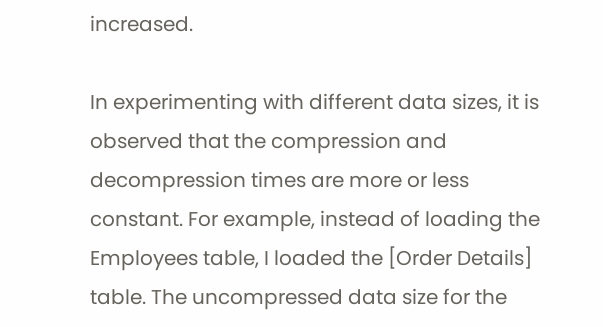increased.

In experimenting with different data sizes, it is observed that the compression and decompression times are more or less constant. For example, instead of loading the Employees table, I loaded the [Order Details] table. The uncompressed data size for the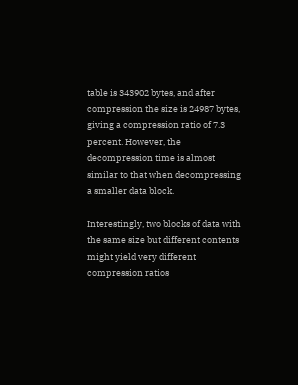table is 343902 bytes, and after compression the size is 24987 bytes, giving a compression ratio of 7.3 percent. However, the decompression time is almost similar to that when decompressing a smaller data block.

Interestingly, two blocks of data with the same size but different contents might yield very different compression ratios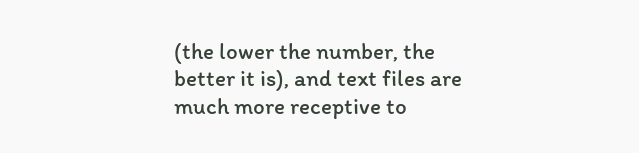(the lower the number, the better it is), and text files are much more receptive to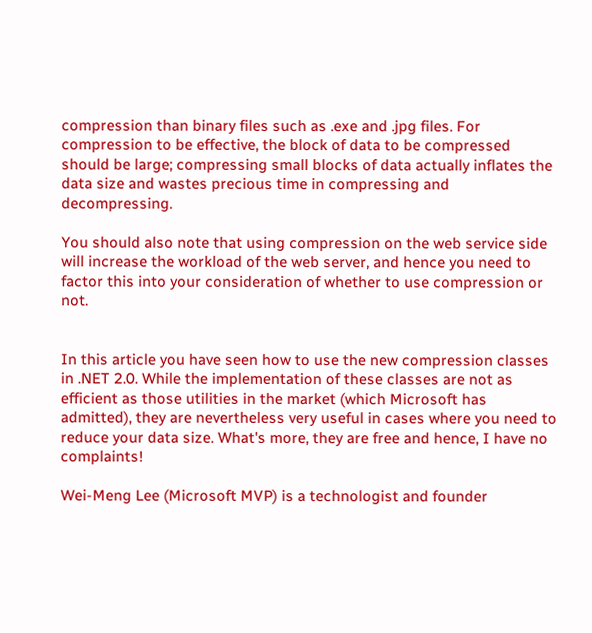compression than binary files such as .exe and .jpg files. For compression to be effective, the block of data to be compressed should be large; compressing small blocks of data actually inflates the data size and wastes precious time in compressing and decompressing.

You should also note that using compression on the web service side will increase the workload of the web server, and hence you need to factor this into your consideration of whether to use compression or not.


In this article you have seen how to use the new compression classes in .NET 2.0. While the implementation of these classes are not as efficient as those utilities in the market (which Microsoft has admitted), they are nevertheless very useful in cases where you need to reduce your data size. What's more, they are free and hence, I have no complaints!

Wei-Meng Lee (Microsoft MVP) is a technologist and founder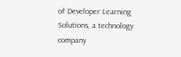of Developer Learning Solutions, a technology company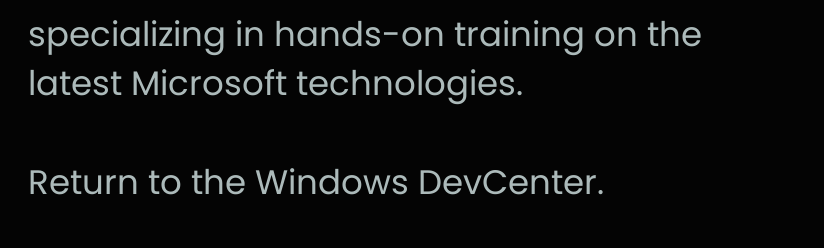specializing in hands-on training on the latest Microsoft technologies.

Return to the Windows DevCenter.